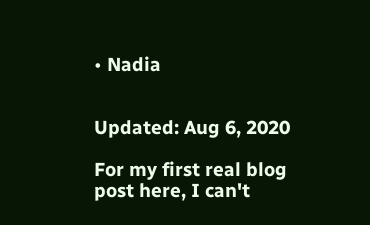• Nadia


Updated: Aug 6, 2020

For my first real blog post here, I can't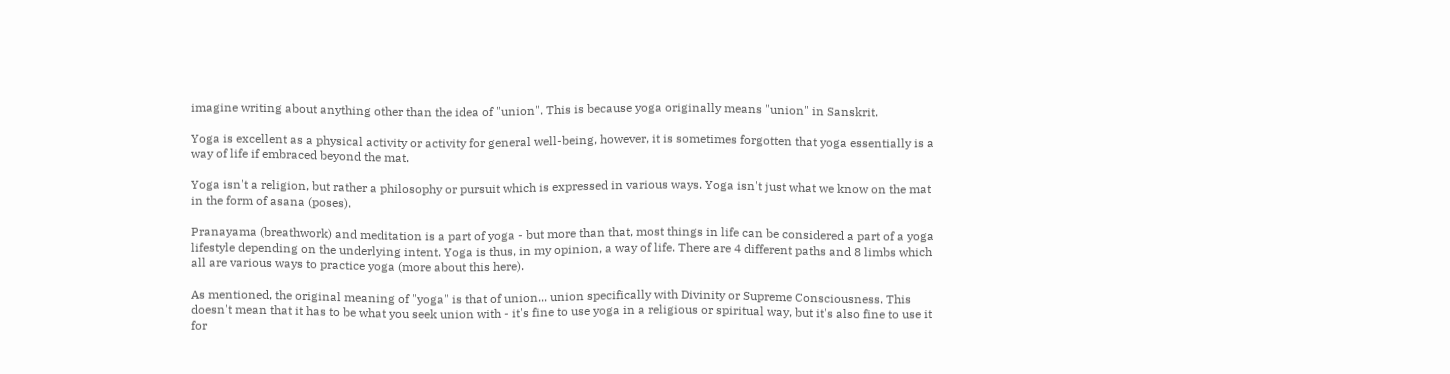imagine writing about anything other than the idea of "union". This is because yoga originally means "union" in Sanskrit.

Yoga is excellent as a physical activity or activity for general well-being, however, it is sometimes forgotten that yoga essentially is a way of life if embraced beyond the mat.

Yoga isn't a religion, but rather a philosophy or pursuit which is expressed in various ways. Yoga isn't just what we know on the mat in the form of asana (poses).

Pranayama (breathwork) and meditation is a part of yoga - but more than that, most things in life can be considered a part of a yoga lifestyle depending on the underlying intent. Yoga is thus, in my opinion, a way of life. There are 4 different paths and 8 limbs which all are various ways to practice yoga (more about this here).

As mentioned, the original meaning of "yoga" is that of union... union specifically with Divinity or Supreme Consciousness. This doesn't mean that it has to be what you seek union with - it's fine to use yoga in a religious or spiritual way, but it's also fine to use it for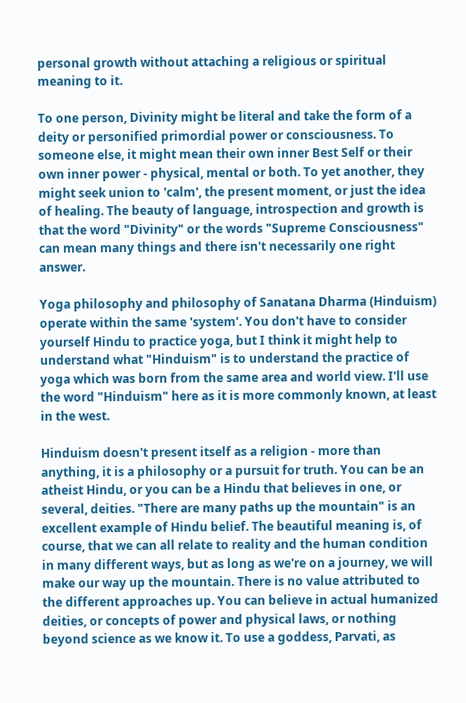personal growth without attaching a religious or spiritual meaning to it.

To one person, Divinity might be literal and take the form of a deity or personified primordial power or consciousness. To someone else, it might mean their own inner Best Self or their own inner power - physical, mental or both. To yet another, they might seek union to 'calm', the present moment, or just the idea of healing. The beauty of language, introspection and growth is that the word "Divinity" or the words "Supreme Consciousness" can mean many things and there isn't necessarily one right answer.

Yoga philosophy and philosophy of Sanatana Dharma (Hinduism) operate within the same 'system'. You don't have to consider yourself Hindu to practice yoga, but I think it might help to understand what "Hinduism" is to understand the practice of yoga which was born from the same area and world view. I'll use the word "Hinduism" here as it is more commonly known, at least in the west.

Hinduism doesn't present itself as a religion - more than anything, it is a philosophy or a pursuit for truth. You can be an atheist Hindu, or you can be a Hindu that believes in one, or several, deities. "There are many paths up the mountain" is an excellent example of Hindu belief. The beautiful meaning is, of course, that we can all relate to reality and the human condition in many different ways, but as long as we're on a journey, we will make our way up the mountain. There is no value attributed to the different approaches up. You can believe in actual humanized deities, or concepts of power and physical laws, or nothing beyond science as we know it. To use a goddess, Parvati, as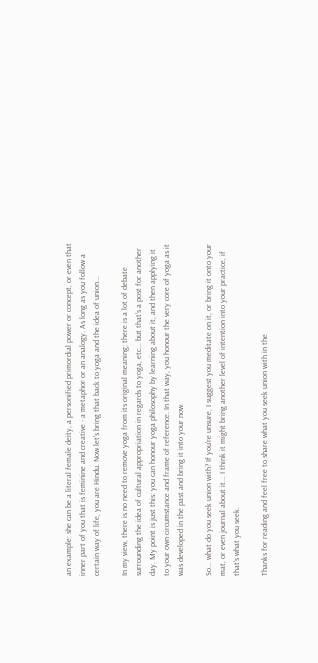an example: she can be a literal female deity, a personified primordial power or concept, or even that inner part of you that is feminine and creative - a metaphor or an analogy. As long as you follow a certain way of life, you are Hindu. Now let's bring that back to yoga and the idea of union...

In my view, there is no need to remove yoga from its original meaning; there is a lot of debate surrounding the idea of cultural appropriation in regards to yoga, etc... but that's a post for another day. My point is just this: you can honour yoga philosophy by learning about it, and then applying it to your own circumstance and frame of reference. In that way, you honour the very core of yoga as it was developed in the past and bring it into your now.

So... what do you seek union with? If you're unsure, I suggest you meditate on it, or bring it onto your mat, or even journal about it... I think it might bring another level of intention into your practice, if that's what you seek.

Thanks for reading and feel free to share what you seek union with in the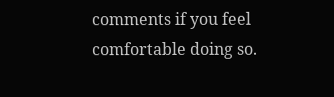comments if you feel comfortable doing so.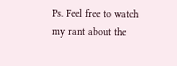Ps. Feel free to watch my rant about the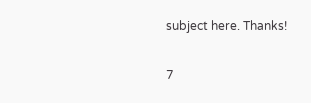subject here. Thanks!

7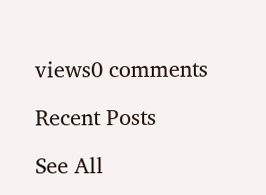views0 comments

Recent Posts

See All